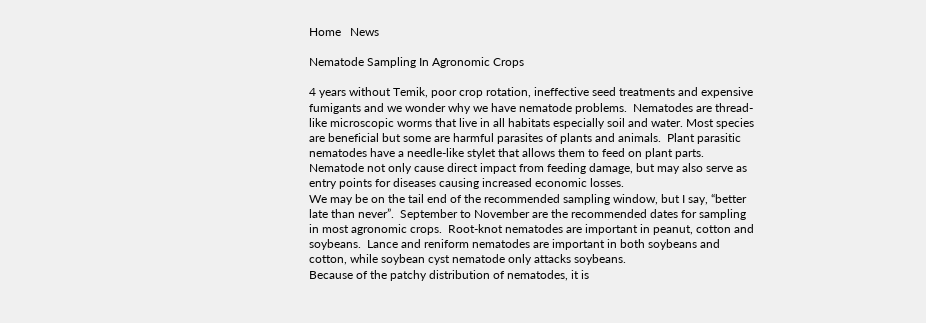Home   News

Nematode Sampling In Agronomic Crops

4 years without Temik, poor crop rotation, ineffective seed treatments and expensive fumigants and we wonder why we have nematode problems.  Nematodes are thread-like microscopic worms that live in all habitats especially soil and water. Most species are beneficial but some are harmful parasites of plants and animals.  Plant parasitic nematodes have a needle-like stylet that allows them to feed on plant parts.  Nematode not only cause direct impact from feeding damage, but may also serve as entry points for diseases causing increased economic losses.
We may be on the tail end of the recommended sampling window, but I say, “better late than never”.  September to November are the recommended dates for sampling in most agronomic crops.  Root-knot nematodes are important in peanut, cotton and soybeans.  Lance and reniform nematodes are important in both soybeans and cotton, while soybean cyst nematode only attacks soybeans.
Because of the patchy distribution of nematodes, it is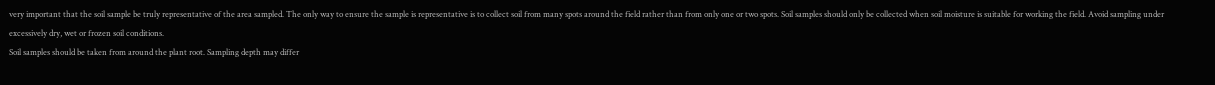very important that the soil sample be truly representative of the area sampled. The only way to ensure the sample is representative is to collect soil from many spots around the field rather than from only one or two spots. Soil samples should only be collected when soil moisture is suitable for working the field. Avoid sampling under excessively dry, wet or frozen soil conditions.
Soil samples should be taken from around the plant root. Sampling depth may differ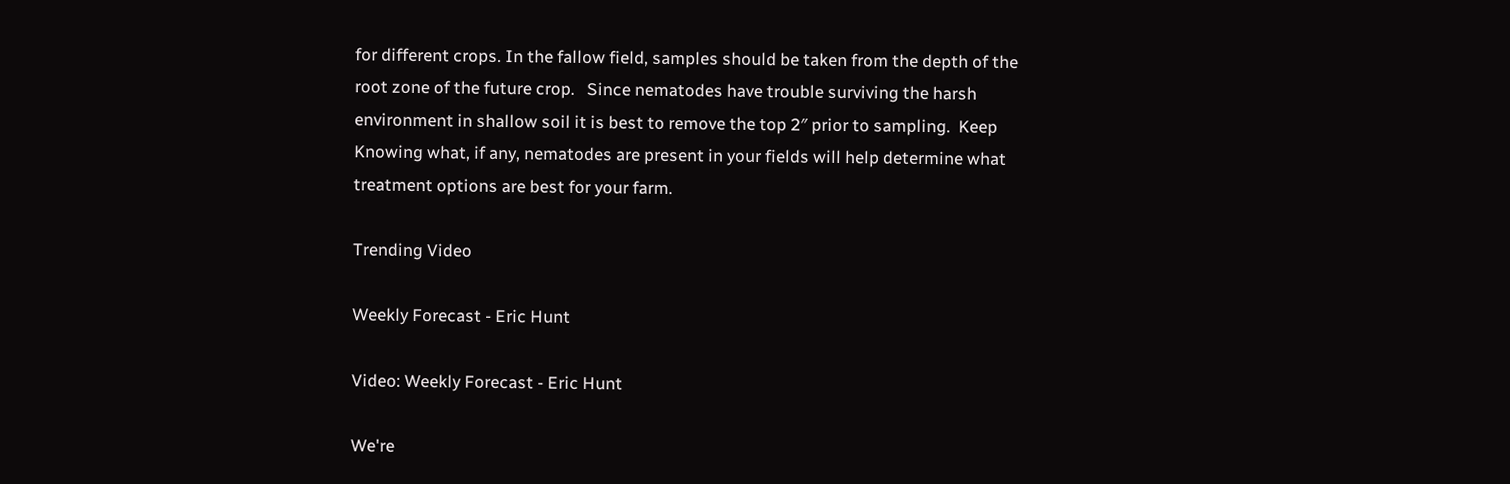for different crops. In the fallow field, samples should be taken from the depth of the root zone of the future crop.   Since nematodes have trouble surviving the harsh environment in shallow soil it is best to remove the top 2″ prior to sampling.  Keep
Knowing what, if any, nematodes are present in your fields will help determine what treatment options are best for your farm.

Trending Video

Weekly Forecast - Eric Hunt

Video: Weekly Forecast - Eric Hunt

We're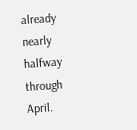already nearly halfway through April.